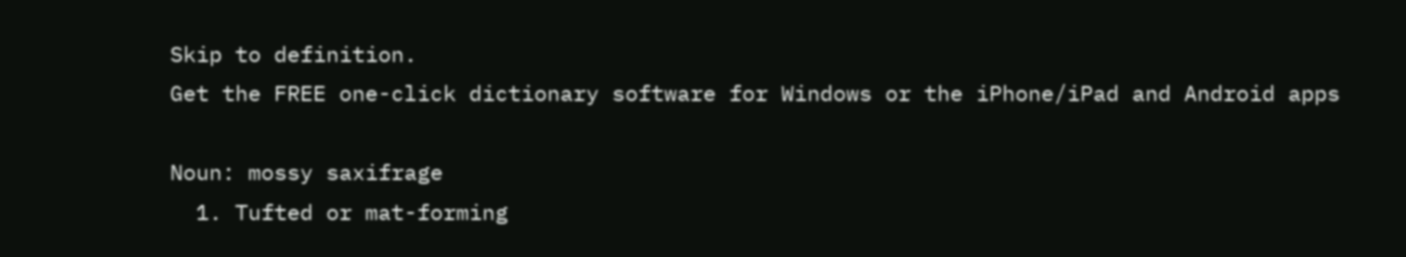Skip to definition.
Get the FREE one-click dictionary software for Windows or the iPhone/iPad and Android apps

Noun: mossy saxifrage
  1. Tufted or mat-forming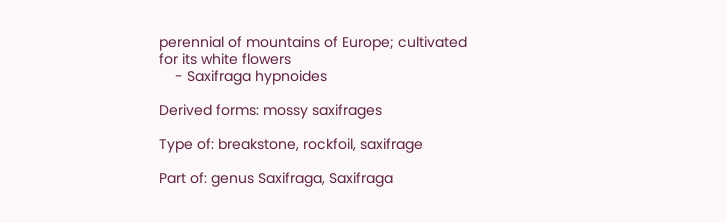perennial of mountains of Europe; cultivated for its white flowers
    - Saxifraga hypnoides

Derived forms: mossy saxifrages

Type of: breakstone, rockfoil, saxifrage

Part of: genus Saxifraga, Saxifraga